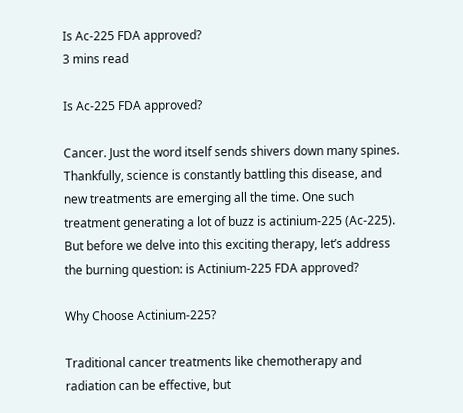Is Ac-225 FDA approved?
3 mins read

Is Ac-225 FDA approved?

Cancer. Just the word itself sends shivers down many spines. Thankfully, science is constantly battling this disease, and new treatments are emerging all the time. One such treatment generating a lot of buzz is actinium-225 (Ac-225). But before we delve into this exciting therapy, let’s address the burning question: is Actinium-225 FDA approved?

Why Choose Actinium-225?

Traditional cancer treatments like chemotherapy and radiation can be effective, but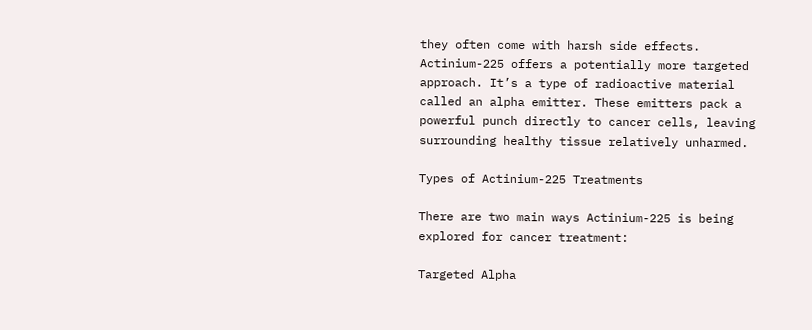they often come with harsh side effects. Actinium-225 offers a potentially more targeted approach. It’s a type of radioactive material called an alpha emitter. These emitters pack a powerful punch directly to cancer cells, leaving surrounding healthy tissue relatively unharmed.

Types of Actinium-225 Treatments

There are two main ways Actinium-225 is being explored for cancer treatment:

Targeted Alpha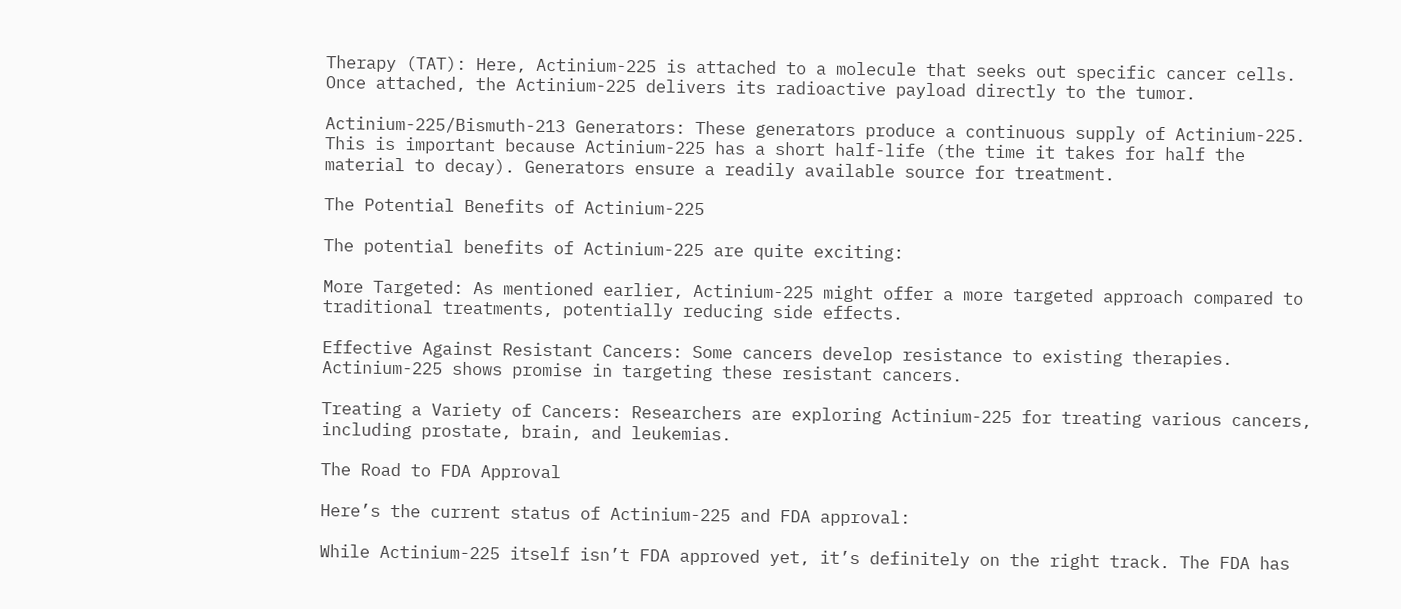Therapy (TAT): Here, Actinium-225 is attached to a molecule that seeks out specific cancer cells. Once attached, the Actinium-225 delivers its radioactive payload directly to the tumor.

Actinium-225/Bismuth-213 Generators: These generators produce a continuous supply of Actinium-225. This is important because Actinium-225 has a short half-life (the time it takes for half the material to decay). Generators ensure a readily available source for treatment.

The Potential Benefits of Actinium-225

The potential benefits of Actinium-225 are quite exciting:

More Targeted: As mentioned earlier, Actinium-225 might offer a more targeted approach compared to traditional treatments, potentially reducing side effects.

Effective Against Resistant Cancers: Some cancers develop resistance to existing therapies. Actinium-225 shows promise in targeting these resistant cancers.

Treating a Variety of Cancers: Researchers are exploring Actinium-225 for treating various cancers, including prostate, brain, and leukemias.

The Road to FDA Approval

Here’s the current status of Actinium-225 and FDA approval:

While Actinium-225 itself isn’t FDA approved yet, it’s definitely on the right track. The FDA has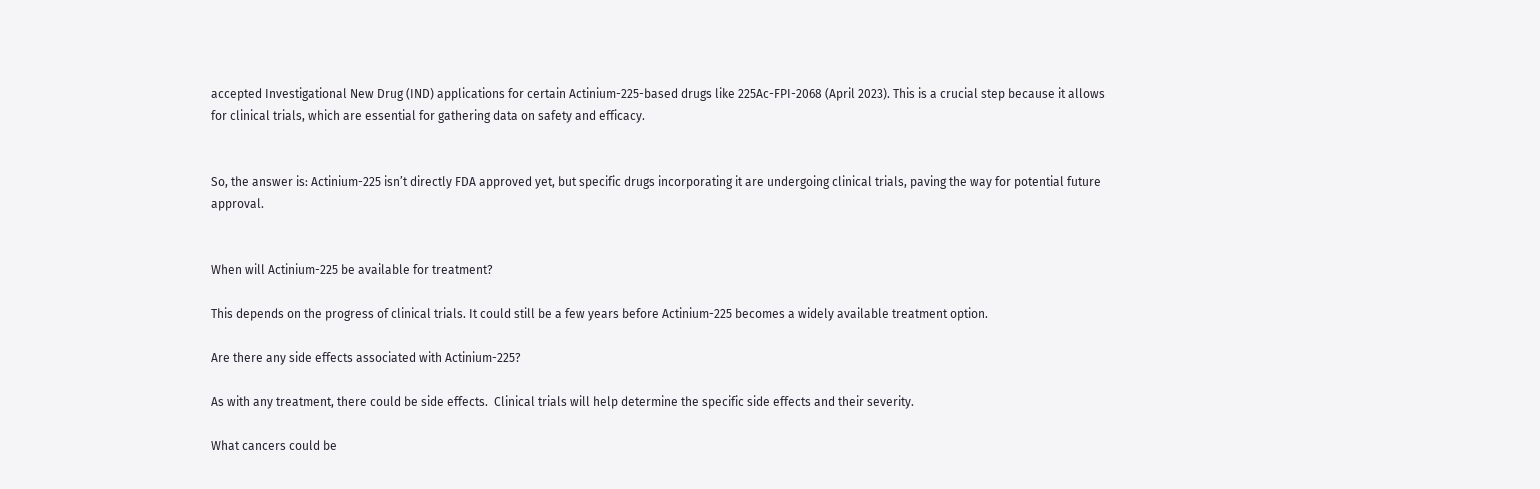accepted Investigational New Drug (IND) applications for certain Actinium-225-based drugs like 225Ac-FPI-2068 (April 2023). This is a crucial step because it allows for clinical trials, which are essential for gathering data on safety and efficacy.


So, the answer is: Actinium-225 isn’t directly FDA approved yet, but specific drugs incorporating it are undergoing clinical trials, paving the way for potential future approval.


When will Actinium-225 be available for treatment?

This depends on the progress of clinical trials. It could still be a few years before Actinium-225 becomes a widely available treatment option.

Are there any side effects associated with Actinium-225?

As with any treatment, there could be side effects.  Clinical trials will help determine the specific side effects and their severity.

What cancers could be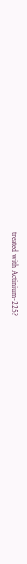treated with Actinium-225?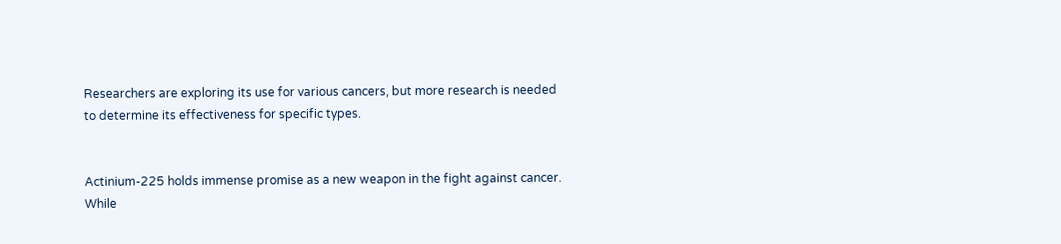Researchers are exploring its use for various cancers, but more research is needed to determine its effectiveness for specific types.


Actinium-225 holds immense promise as a new weapon in the fight against cancer. While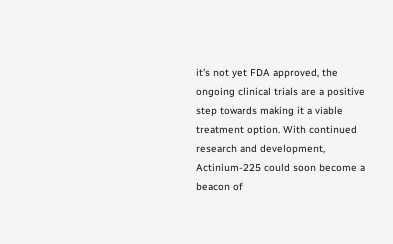it’s not yet FDA approved, the ongoing clinical trials are a positive step towards making it a viable treatment option. With continued research and development, Actinium-225 could soon become a beacon of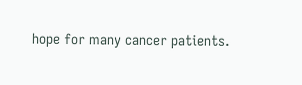hope for many cancer patients.